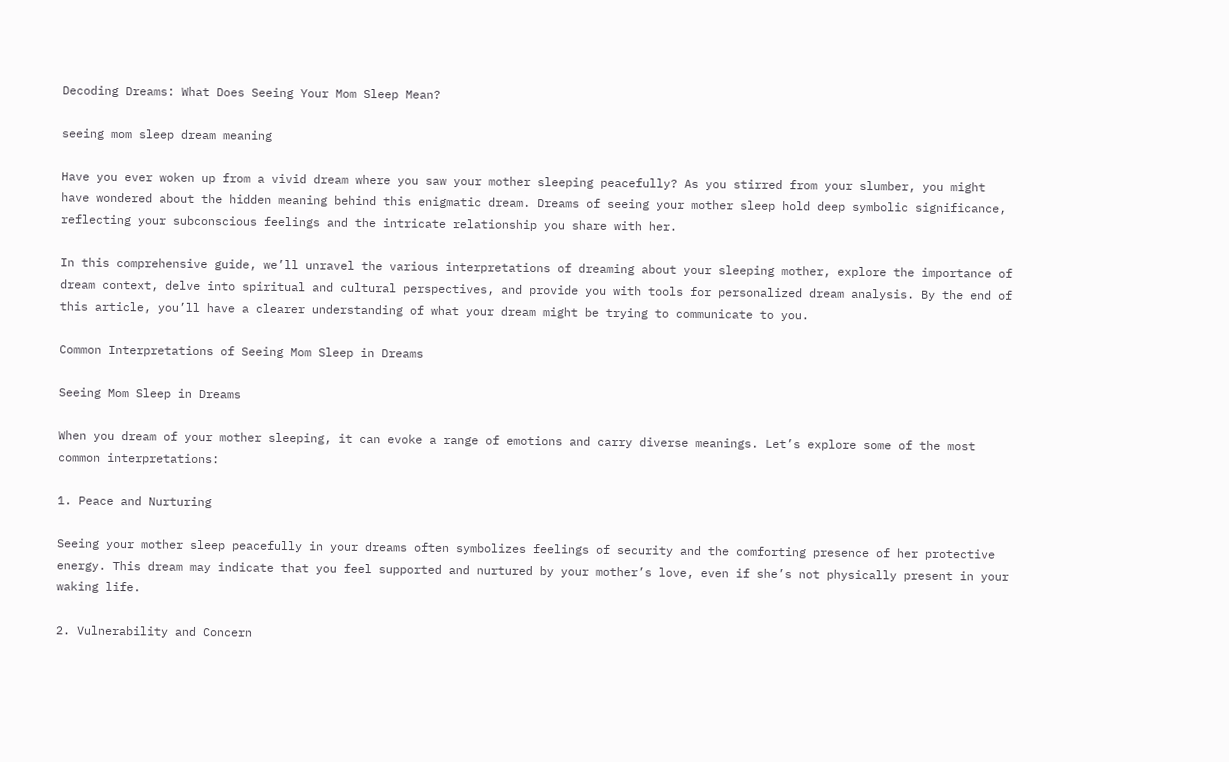Decoding Dreams: What Does Seeing Your Mom Sleep Mean?

seeing mom sleep dream meaning

Have you ever woken up from a vivid dream where you saw your mother sleeping peacefully? As you stirred from your slumber, you might have wondered about the hidden meaning behind this enigmatic dream. Dreams of seeing your mother sleep hold deep symbolic significance, reflecting your subconscious feelings and the intricate relationship you share with her.

In this comprehensive guide, we’ll unravel the various interpretations of dreaming about your sleeping mother, explore the importance of dream context, delve into spiritual and cultural perspectives, and provide you with tools for personalized dream analysis. By the end of this article, you’ll have a clearer understanding of what your dream might be trying to communicate to you.

Common Interpretations of Seeing Mom Sleep in Dreams

Seeing Mom Sleep in Dreams

When you dream of your mother sleeping, it can evoke a range of emotions and carry diverse meanings. Let’s explore some of the most common interpretations:

1. Peace and Nurturing

Seeing your mother sleep peacefully in your dreams often symbolizes feelings of security and the comforting presence of her protective energy. This dream may indicate that you feel supported and nurtured by your mother’s love, even if she’s not physically present in your waking life.

2. Vulnerability and Concern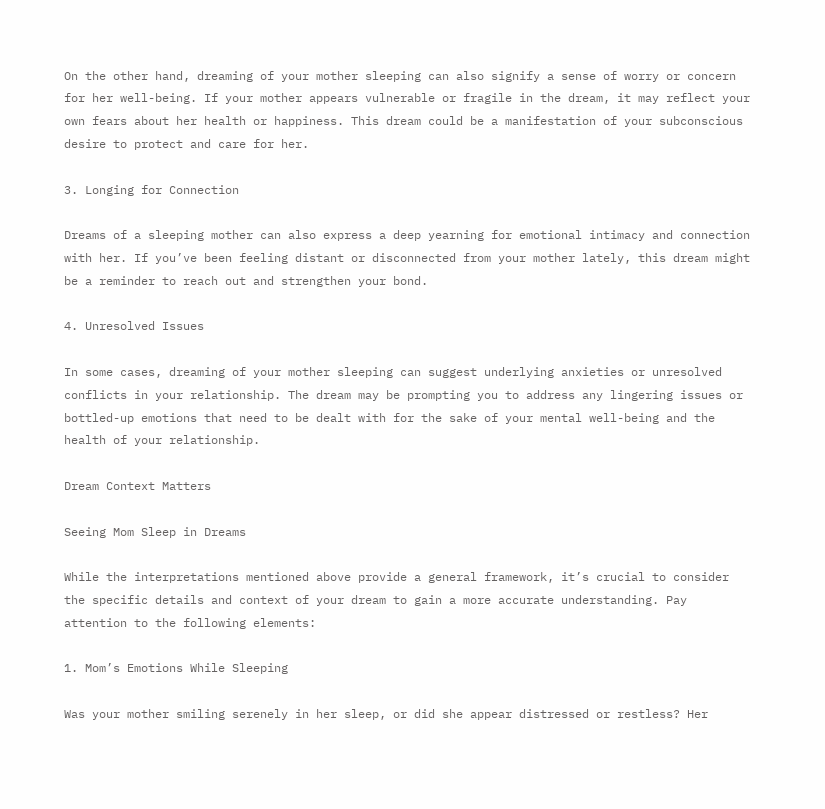On the other hand, dreaming of your mother sleeping can also signify a sense of worry or concern for her well-being. If your mother appears vulnerable or fragile in the dream, it may reflect your own fears about her health or happiness. This dream could be a manifestation of your subconscious desire to protect and care for her.

3. Longing for Connection

Dreams of a sleeping mother can also express a deep yearning for emotional intimacy and connection with her. If you’ve been feeling distant or disconnected from your mother lately, this dream might be a reminder to reach out and strengthen your bond.

4. Unresolved Issues

In some cases, dreaming of your mother sleeping can suggest underlying anxieties or unresolved conflicts in your relationship. The dream may be prompting you to address any lingering issues or bottled-up emotions that need to be dealt with for the sake of your mental well-being and the health of your relationship.

Dream Context Matters

Seeing Mom Sleep in Dreams

While the interpretations mentioned above provide a general framework, it’s crucial to consider the specific details and context of your dream to gain a more accurate understanding. Pay attention to the following elements:

1. Mom’s Emotions While Sleeping

Was your mother smiling serenely in her sleep, or did she appear distressed or restless? Her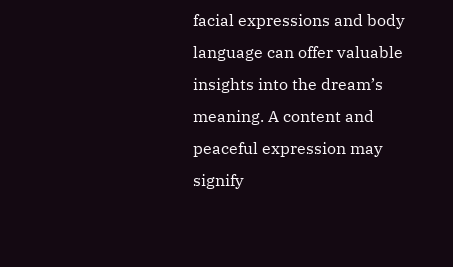facial expressions and body language can offer valuable insights into the dream’s meaning. A content and peaceful expression may signify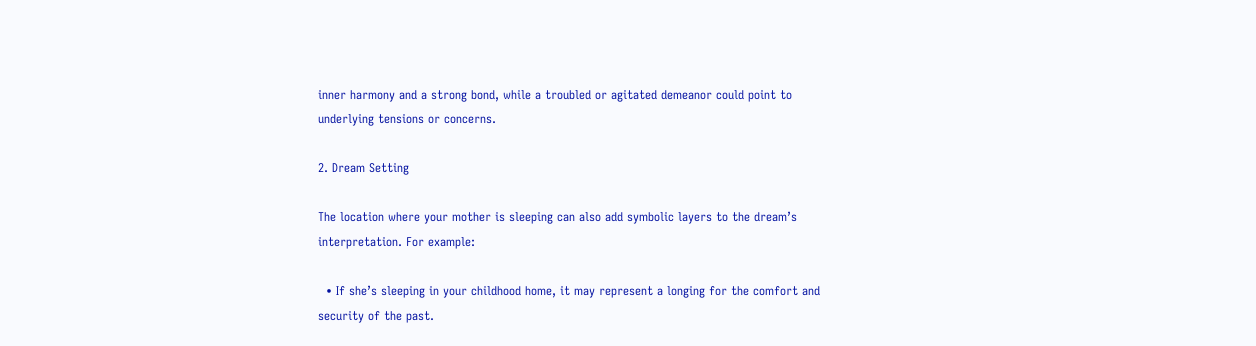inner harmony and a strong bond, while a troubled or agitated demeanor could point to underlying tensions or concerns.

2. Dream Setting

The location where your mother is sleeping can also add symbolic layers to the dream’s interpretation. For example:

  • If she’s sleeping in your childhood home, it may represent a longing for the comfort and security of the past.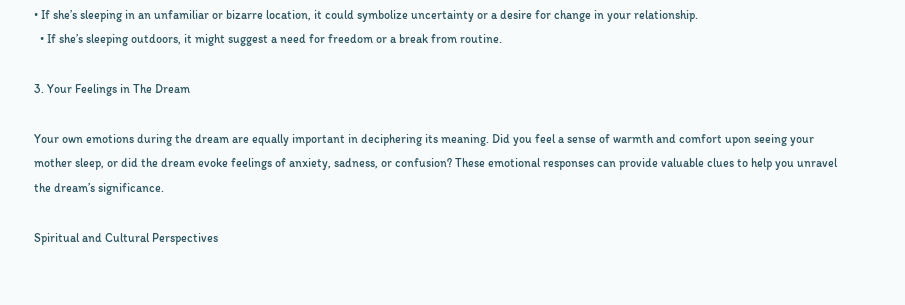• If she’s sleeping in an unfamiliar or bizarre location, it could symbolize uncertainty or a desire for change in your relationship.
  • If she’s sleeping outdoors, it might suggest a need for freedom or a break from routine.

3. Your Feelings in The Dream

Your own emotions during the dream are equally important in deciphering its meaning. Did you feel a sense of warmth and comfort upon seeing your mother sleep, or did the dream evoke feelings of anxiety, sadness, or confusion? These emotional responses can provide valuable clues to help you unravel the dream’s significance.

Spiritual and Cultural Perspectives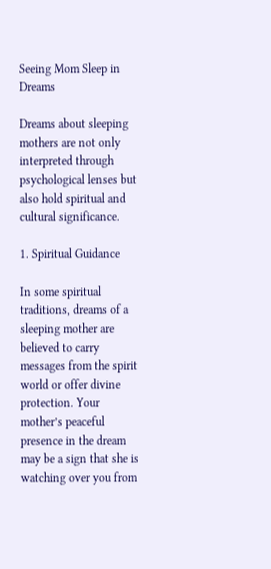Seeing Mom Sleep in Dreams

Dreams about sleeping mothers are not only interpreted through psychological lenses but also hold spiritual and cultural significance.

1. Spiritual Guidance

In some spiritual traditions, dreams of a sleeping mother are believed to carry messages from the spirit world or offer divine protection. Your mother’s peaceful presence in the dream may be a sign that she is watching over you from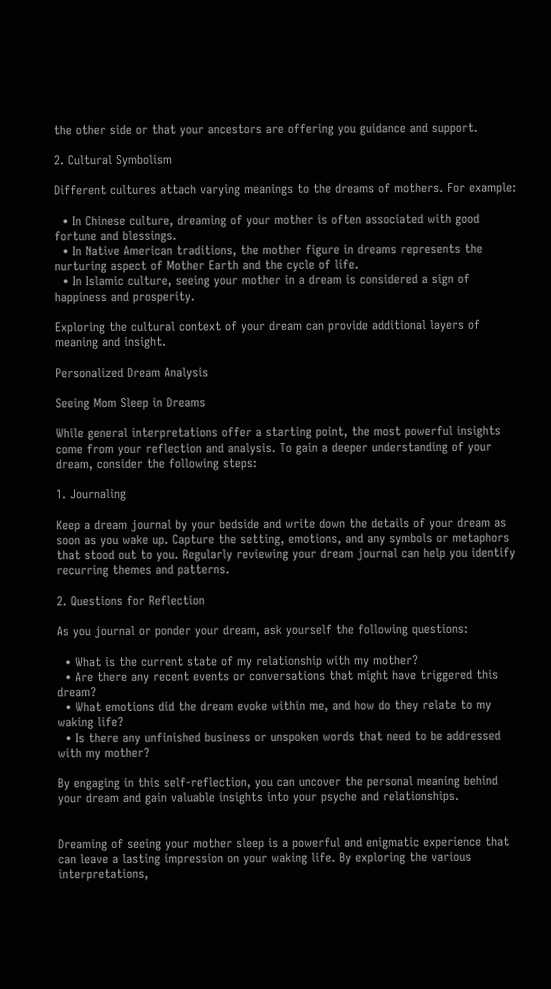the other side or that your ancestors are offering you guidance and support.

2. Cultural Symbolism

Different cultures attach varying meanings to the dreams of mothers. For example:

  • In Chinese culture, dreaming of your mother is often associated with good fortune and blessings.
  • In Native American traditions, the mother figure in dreams represents the nurturing aspect of Mother Earth and the cycle of life.
  • In Islamic culture, seeing your mother in a dream is considered a sign of happiness and prosperity.

Exploring the cultural context of your dream can provide additional layers of meaning and insight.

Personalized Dream Analysis

Seeing Mom Sleep in Dreams

While general interpretations offer a starting point, the most powerful insights come from your reflection and analysis. To gain a deeper understanding of your dream, consider the following steps:

1. Journaling

Keep a dream journal by your bedside and write down the details of your dream as soon as you wake up. Capture the setting, emotions, and any symbols or metaphors that stood out to you. Regularly reviewing your dream journal can help you identify recurring themes and patterns.

2. Questions for Reflection

As you journal or ponder your dream, ask yourself the following questions:

  • What is the current state of my relationship with my mother?
  • Are there any recent events or conversations that might have triggered this dream?
  • What emotions did the dream evoke within me, and how do they relate to my waking life?
  • Is there any unfinished business or unspoken words that need to be addressed with my mother?

By engaging in this self-reflection, you can uncover the personal meaning behind your dream and gain valuable insights into your psyche and relationships.


Dreaming of seeing your mother sleep is a powerful and enigmatic experience that can leave a lasting impression on your waking life. By exploring the various interpretations,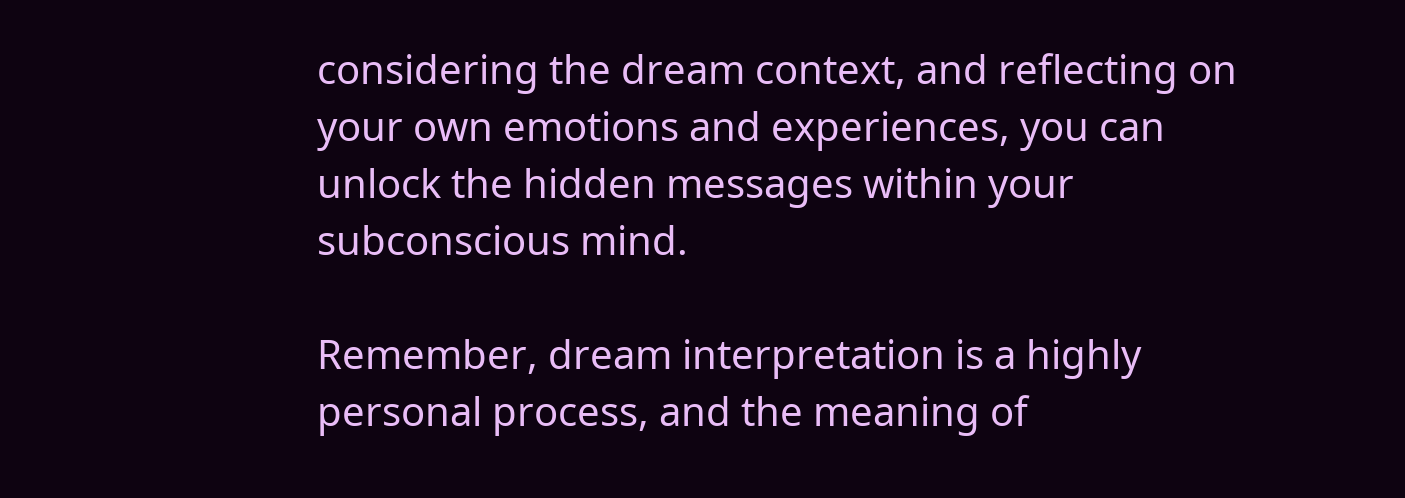considering the dream context, and reflecting on your own emotions and experiences, you can unlock the hidden messages within your subconscious mind.

Remember, dream interpretation is a highly personal process, and the meaning of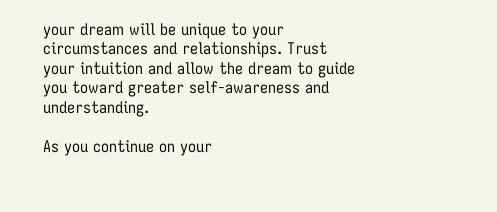your dream will be unique to your circumstances and relationships. Trust your intuition and allow the dream to guide you toward greater self-awareness and understanding.

As you continue on your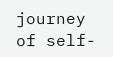journey of self-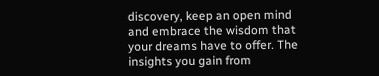discovery, keep an open mind and embrace the wisdom that your dreams have to offer. The insights you gain from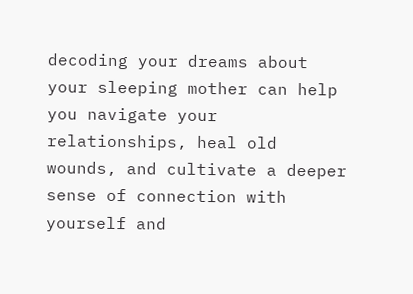decoding your dreams about your sleeping mother can help you navigate your relationships, heal old wounds, and cultivate a deeper sense of connection with yourself and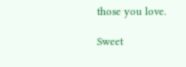those you love.

Sweet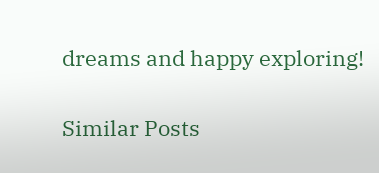dreams and happy exploring!

Similar Posts